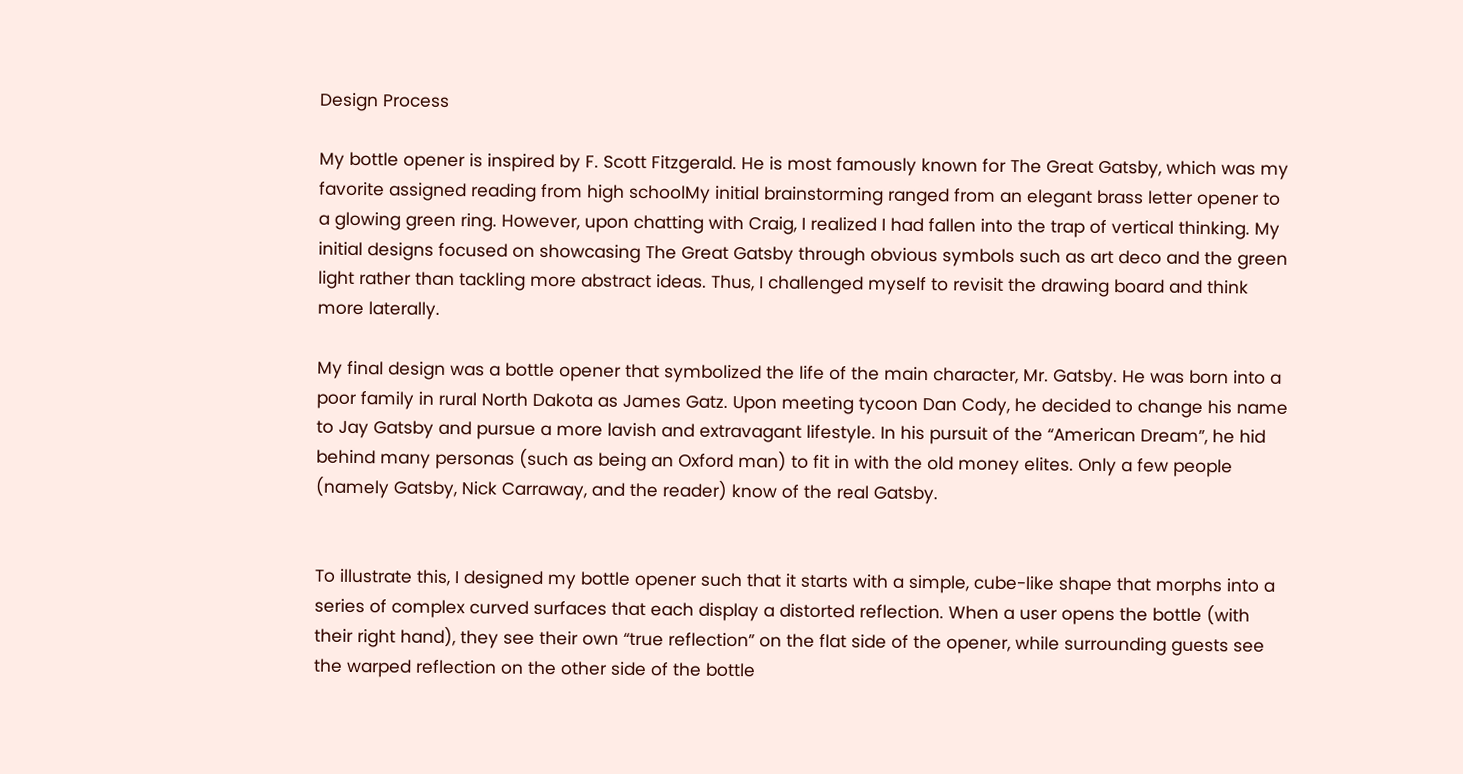Design Process

My bottle opener is inspired by F. Scott Fitzgerald. He is most famously known for The Great Gatsby, which was my favorite assigned reading from high schoolMy initial brainstorming ranged from an elegant brass letter opener to a glowing green ring. However, upon chatting with Craig, I realized I had fallen into the trap of vertical thinking. My initial designs focused on showcasing The Great Gatsby through obvious symbols such as art deco and the green light rather than tackling more abstract ideas. Thus, I challenged myself to revisit the drawing board and think more laterally.

My final design was a bottle opener that symbolized the life of the main character, Mr. Gatsby. He was born into a poor family in rural North Dakota as James Gatz. Upon meeting tycoon Dan Cody, he decided to change his name to Jay Gatsby and pursue a more lavish and extravagant lifestyle. In his pursuit of the “American Dream”, he hid behind many personas (such as being an Oxford man) to fit in with the old money elites. Only a few people (namely Gatsby, Nick Carraway, and the reader) know of the real Gatsby.


To illustrate this, I designed my bottle opener such that it starts with a simple, cube-like shape that morphs into a series of complex curved surfaces that each display a distorted reflection. When a user opens the bottle (with their right hand), they see their own “true reflection” on the flat side of the opener, while surrounding guests see the warped reflection on the other side of the bottle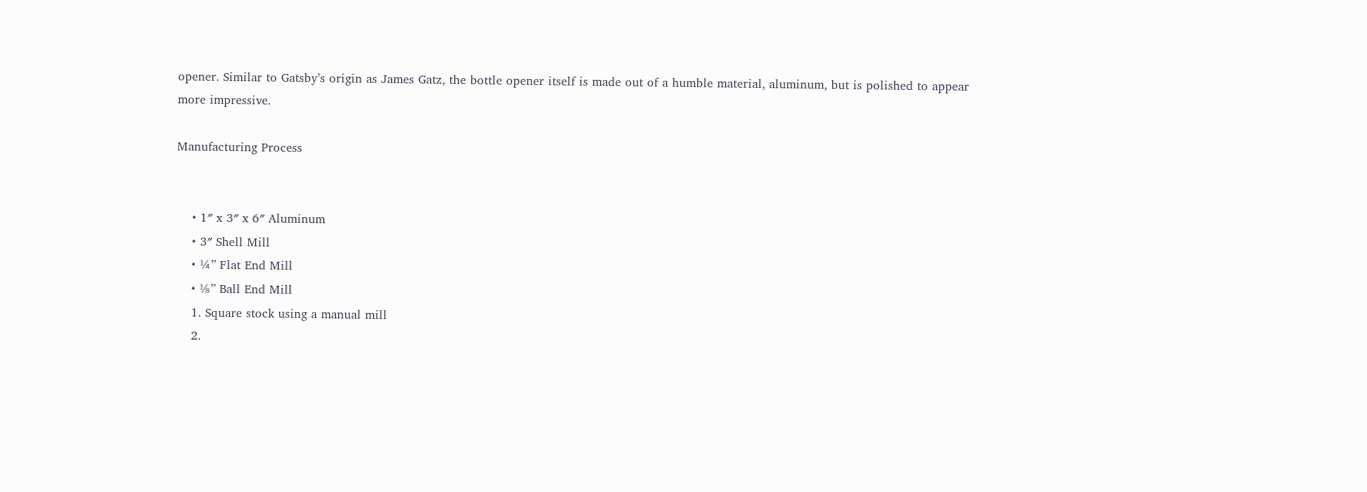opener. Similar to Gatsby’s origin as James Gatz, the bottle opener itself is made out of a humble material, aluminum, but is polished to appear more impressive.

Manufacturing Process


    • 1″ x 3″ x 6″ Aluminum
    • 3″ Shell Mill
    • ¼” Flat End Mill
    • ⅛” Ball End Mill
    1. Square stock using a manual mill
    2.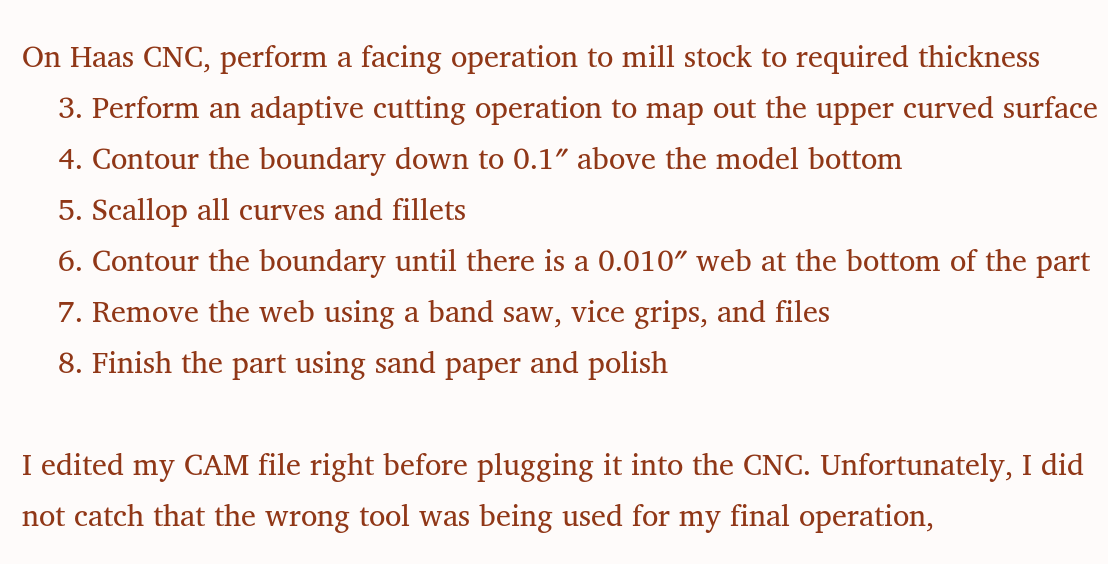On Haas CNC, perform a facing operation to mill stock to required thickness
    3. Perform an adaptive cutting operation to map out the upper curved surface
    4. Contour the boundary down to 0.1″ above the model bottom
    5. Scallop all curves and fillets
    6. Contour the boundary until there is a 0.010″ web at the bottom of the part
    7. Remove the web using a band saw, vice grips, and files
    8. Finish the part using sand paper and polish

I edited my CAM file right before plugging it into the CNC. Unfortunately, I did not catch that the wrong tool was being used for my final operation,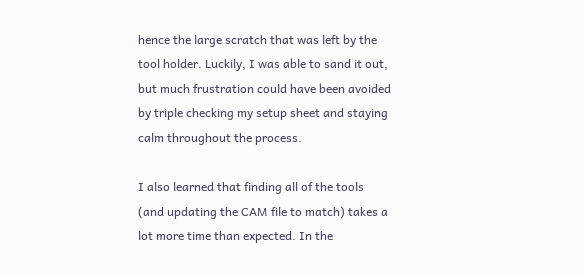hence the large scratch that was left by the tool holder. Luckily, I was able to sand it out, but much frustration could have been avoided by triple checking my setup sheet and staying calm throughout the process.

I also learned that finding all of the tools (and updating the CAM file to match) takes a lot more time than expected. In the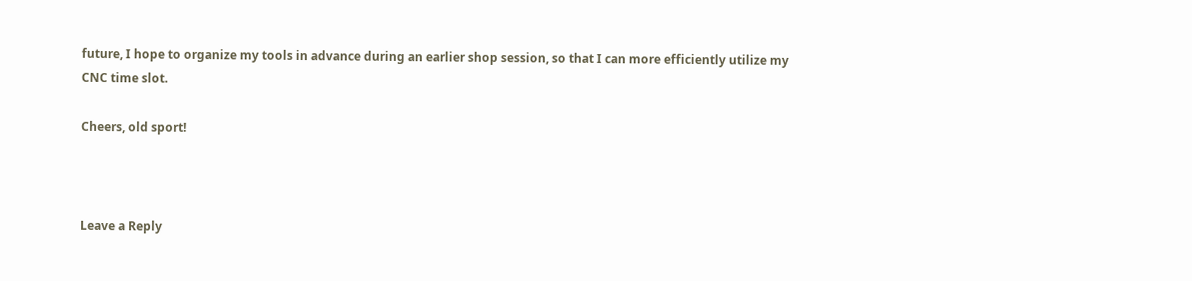future, I hope to organize my tools in advance during an earlier shop session, so that I can more efficiently utilize my CNC time slot.

Cheers, old sport!



Leave a Reply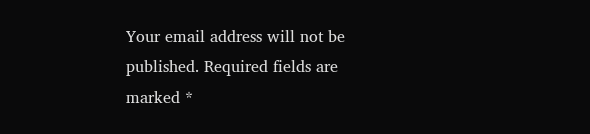Your email address will not be published. Required fields are marked *